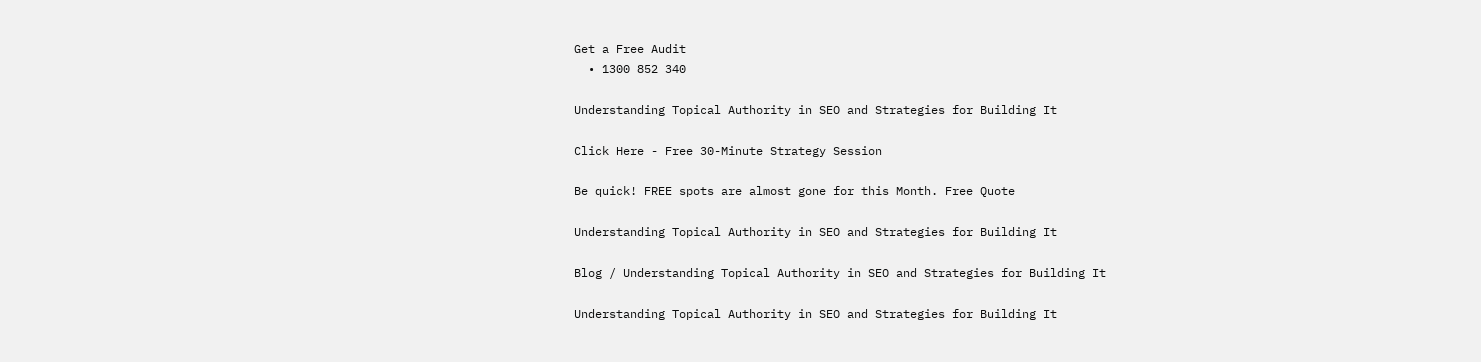Get a Free Audit
  • 1300 852 340

Understanding Topical Authority in SEO and Strategies for Building It

Click Here - Free 30-Minute Strategy Session

Be quick! FREE spots are almost gone for this Month. Free Quote

Understanding Topical Authority in SEO and Strategies for Building It

Blog / Understanding Topical Authority in SEO and Strategies for Building It

Understanding Topical Authority in SEO and Strategies for Building It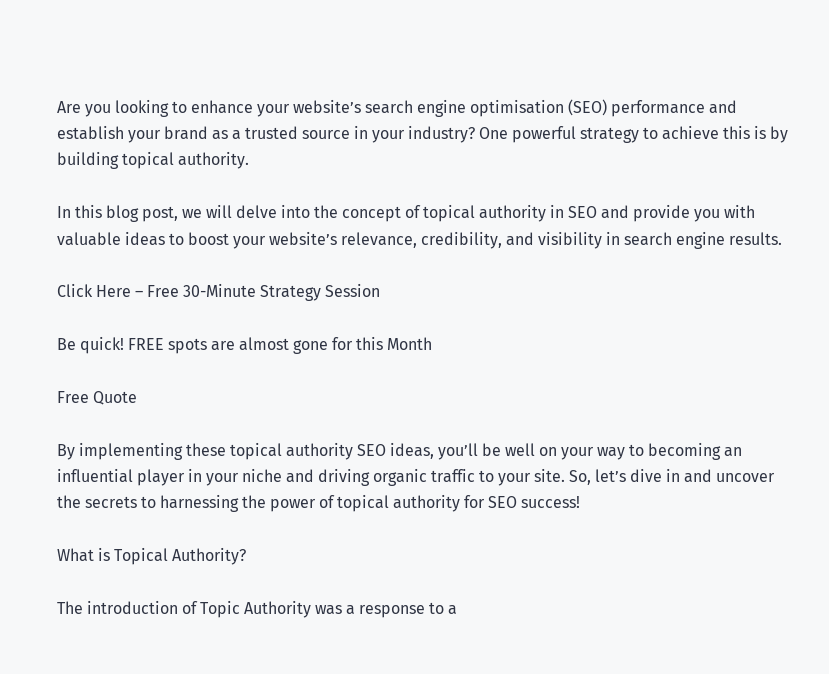Are you looking to enhance your website’s search engine optimisation (SEO) performance and establish your brand as a trusted source in your industry? One powerful strategy to achieve this is by building topical authority.

In this blog post, we will delve into the concept of topical authority in SEO and provide you with valuable ideas to boost your website’s relevance, credibility, and visibility in search engine results.

Click Here – Free 30-Minute Strategy Session

Be quick! FREE spots are almost gone for this Month

Free Quote

By implementing these topical authority SEO ideas, you’ll be well on your way to becoming an influential player in your niche and driving organic traffic to your site. So, let’s dive in and uncover the secrets to harnessing the power of topical authority for SEO success!

What is Topical Authority?

The introduction of Topic Authority was a response to a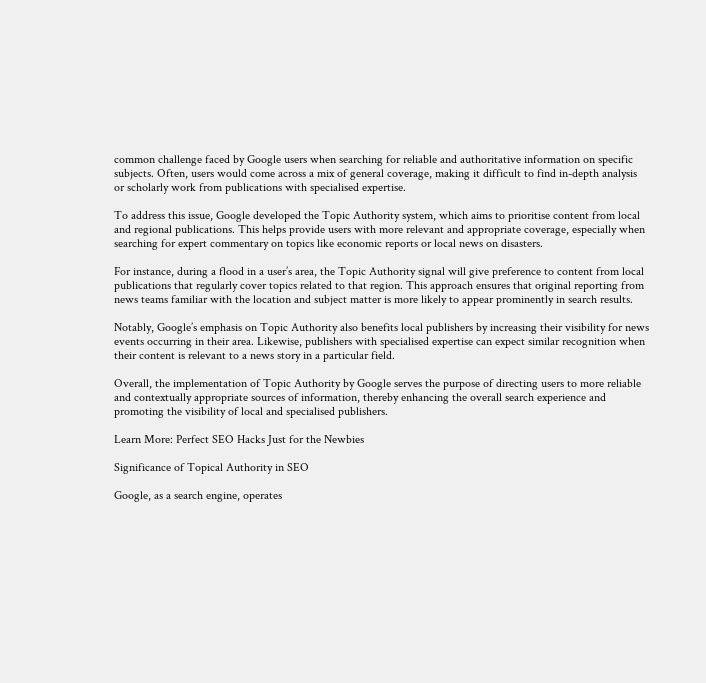common challenge faced by Google users when searching for reliable and authoritative information on specific subjects. Often, users would come across a mix of general coverage, making it difficult to find in-depth analysis or scholarly work from publications with specialised expertise.

To address this issue, Google developed the Topic Authority system, which aims to prioritise content from local and regional publications. This helps provide users with more relevant and appropriate coverage, especially when searching for expert commentary on topics like economic reports or local news on disasters.

For instance, during a flood in a user’s area, the Topic Authority signal will give preference to content from local publications that regularly cover topics related to that region. This approach ensures that original reporting from news teams familiar with the location and subject matter is more likely to appear prominently in search results.

Notably, Google’s emphasis on Topic Authority also benefits local publishers by increasing their visibility for news events occurring in their area. Likewise, publishers with specialised expertise can expect similar recognition when their content is relevant to a news story in a particular field.

Overall, the implementation of Topic Authority by Google serves the purpose of directing users to more reliable and contextually appropriate sources of information, thereby enhancing the overall search experience and promoting the visibility of local and specialised publishers.

Learn More: Perfect SEO Hacks Just for the Newbies

Significance of Topical Authority in SEO

Google, as a search engine, operates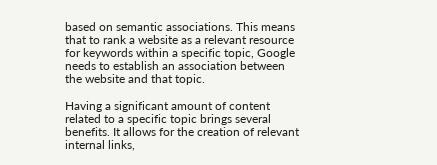based on semantic associations. This means that to rank a website as a relevant resource for keywords within a specific topic, Google needs to establish an association between the website and that topic.

Having a significant amount of content related to a specific topic brings several benefits. It allows for the creation of relevant internal links,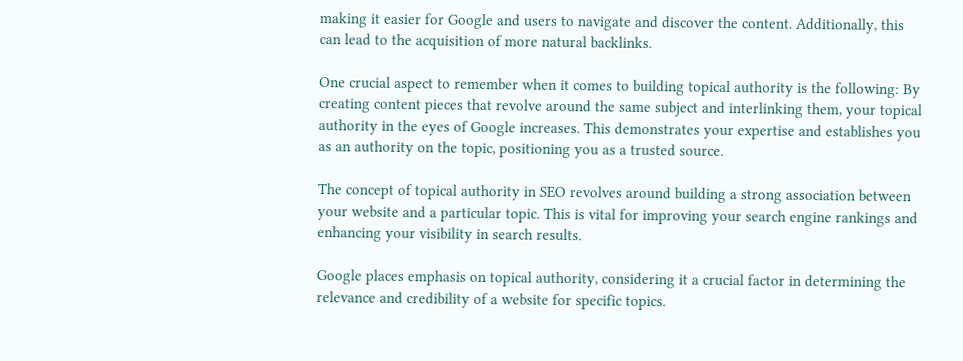making it easier for Google and users to navigate and discover the content. Additionally, this can lead to the acquisition of more natural backlinks.

One crucial aspect to remember when it comes to building topical authority is the following: By creating content pieces that revolve around the same subject and interlinking them, your topical authority in the eyes of Google increases. This demonstrates your expertise and establishes you as an authority on the topic, positioning you as a trusted source.

The concept of topical authority in SEO revolves around building a strong association between your website and a particular topic. This is vital for improving your search engine rankings and enhancing your visibility in search results.

Google places emphasis on topical authority, considering it a crucial factor in determining the relevance and credibility of a website for specific topics.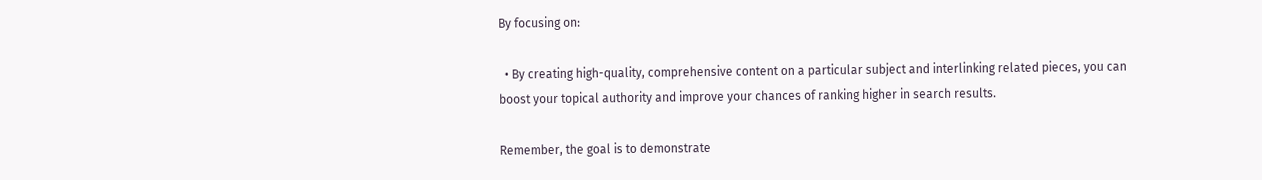By focusing on:

  • By creating high-quality, comprehensive content on a particular subject and interlinking related pieces, you can boost your topical authority and improve your chances of ranking higher in search results.

Remember, the goal is to demonstrate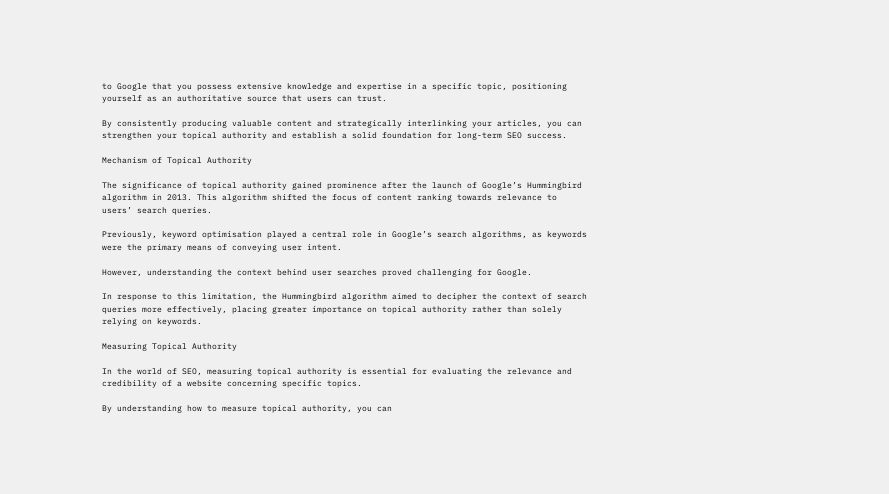to Google that you possess extensive knowledge and expertise in a specific topic, positioning yourself as an authoritative source that users can trust.

By consistently producing valuable content and strategically interlinking your articles, you can strengthen your topical authority and establish a solid foundation for long-term SEO success.

Mechanism of Topical Authority

The significance of topical authority gained prominence after the launch of Google’s Hummingbird algorithm in 2013. This algorithm shifted the focus of content ranking towards relevance to users’ search queries.

Previously, keyword optimisation played a central role in Google’s search algorithms, as keywords were the primary means of conveying user intent.

However, understanding the context behind user searches proved challenging for Google.

In response to this limitation, the Hummingbird algorithm aimed to decipher the context of search queries more effectively, placing greater importance on topical authority rather than solely relying on keywords.

Measuring Topical Authority

In the world of SEO, measuring topical authority is essential for evaluating the relevance and credibility of a website concerning specific topics.

By understanding how to measure topical authority, you can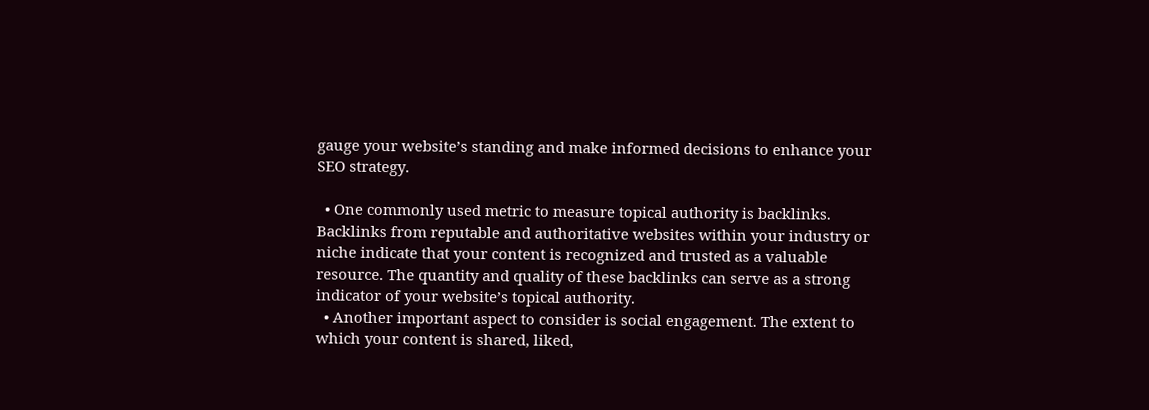gauge your website’s standing and make informed decisions to enhance your SEO strategy.

  • One commonly used metric to measure topical authority is backlinks. Backlinks from reputable and authoritative websites within your industry or niche indicate that your content is recognized and trusted as a valuable resource. The quantity and quality of these backlinks can serve as a strong indicator of your website’s topical authority.
  • Another important aspect to consider is social engagement. The extent to which your content is shared, liked,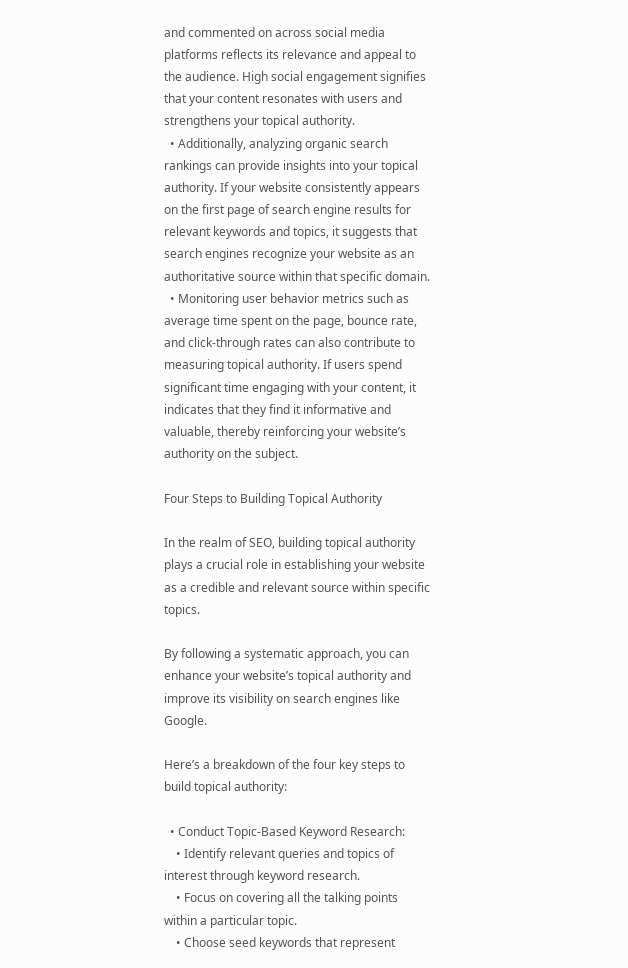and commented on across social media platforms reflects its relevance and appeal to the audience. High social engagement signifies that your content resonates with users and strengthens your topical authority.
  • Additionally, analyzing organic search rankings can provide insights into your topical authority. If your website consistently appears on the first page of search engine results for relevant keywords and topics, it suggests that search engines recognize your website as an authoritative source within that specific domain.
  • Monitoring user behavior metrics such as average time spent on the page, bounce rate, and click-through rates can also contribute to measuring topical authority. If users spend significant time engaging with your content, it indicates that they find it informative and valuable, thereby reinforcing your website’s authority on the subject.

Four Steps to Building Topical Authority

In the realm of SEO, building topical authority plays a crucial role in establishing your website as a credible and relevant source within specific topics.

By following a systematic approach, you can enhance your website’s topical authority and improve its visibility on search engines like Google.

Here’s a breakdown of the four key steps to build topical authority:

  • Conduct Topic-Based Keyword Research:
    • Identify relevant queries and topics of interest through keyword research.
    • Focus on covering all the talking points within a particular topic.
    • Choose seed keywords that represent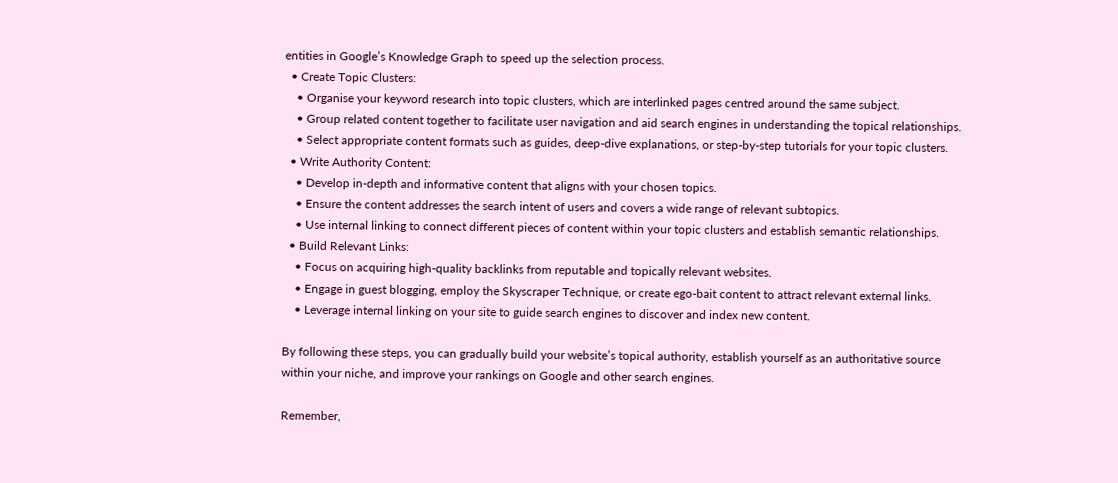entities in Google’s Knowledge Graph to speed up the selection process.
  • Create Topic Clusters:
    • Organise your keyword research into topic clusters, which are interlinked pages centred around the same subject.
    • Group related content together to facilitate user navigation and aid search engines in understanding the topical relationships.
    • Select appropriate content formats such as guides, deep-dive explanations, or step-by-step tutorials for your topic clusters.
  • Write Authority Content:
    • Develop in-depth and informative content that aligns with your chosen topics.
    • Ensure the content addresses the search intent of users and covers a wide range of relevant subtopics.
    • Use internal linking to connect different pieces of content within your topic clusters and establish semantic relationships.
  • Build Relevant Links:
    • Focus on acquiring high-quality backlinks from reputable and topically relevant websites.
    • Engage in guest blogging, employ the Skyscraper Technique, or create ego-bait content to attract relevant external links.
    • Leverage internal linking on your site to guide search engines to discover and index new content.

By following these steps, you can gradually build your website’s topical authority, establish yourself as an authoritative source within your niche, and improve your rankings on Google and other search engines.

Remember,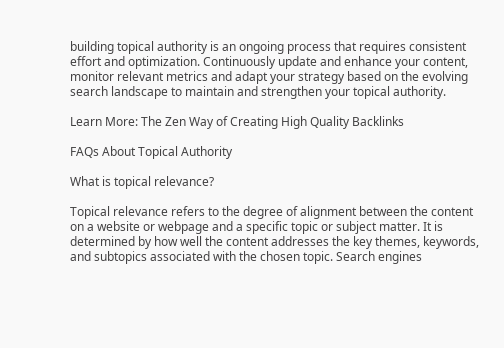building topical authority is an ongoing process that requires consistent effort and optimization. Continuously update and enhance your content, monitor relevant metrics and adapt your strategy based on the evolving search landscape to maintain and strengthen your topical authority.

Learn More: The Zen Way of Creating High Quality Backlinks

FAQs About Topical Authority

What is topical relevance?

Topical relevance refers to the degree of alignment between the content on a website or webpage and a specific topic or subject matter. It is determined by how well the content addresses the key themes, keywords, and subtopics associated with the chosen topic. Search engines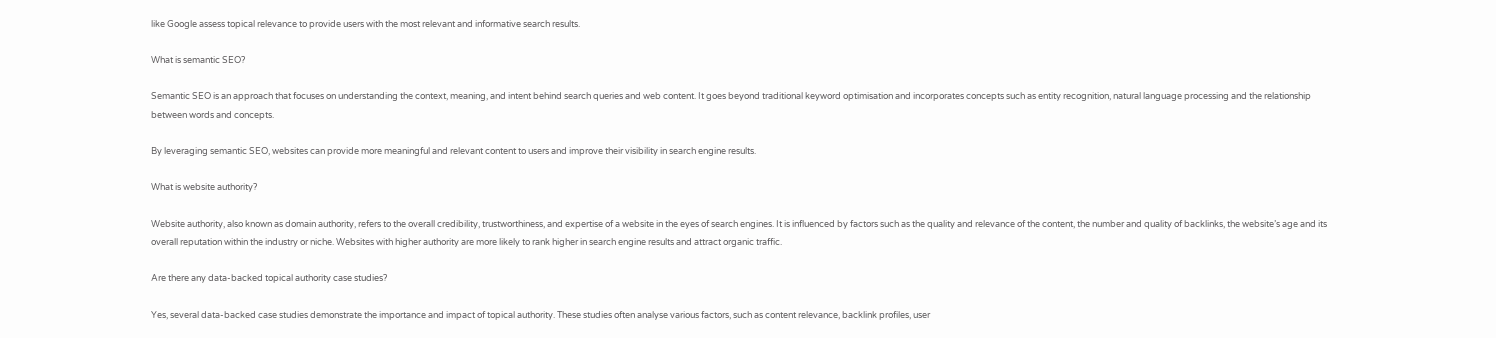like Google assess topical relevance to provide users with the most relevant and informative search results.

What is semantic SEO?

Semantic SEO is an approach that focuses on understanding the context, meaning, and intent behind search queries and web content. It goes beyond traditional keyword optimisation and incorporates concepts such as entity recognition, natural language processing and the relationship between words and concepts.

By leveraging semantic SEO, websites can provide more meaningful and relevant content to users and improve their visibility in search engine results.

What is website authority?

Website authority, also known as domain authority, refers to the overall credibility, trustworthiness, and expertise of a website in the eyes of search engines. It is influenced by factors such as the quality and relevance of the content, the number and quality of backlinks, the website’s age and its overall reputation within the industry or niche. Websites with higher authority are more likely to rank higher in search engine results and attract organic traffic.

Are there any data-backed topical authority case studies?

Yes, several data-backed case studies demonstrate the importance and impact of topical authority. These studies often analyse various factors, such as content relevance, backlink profiles, user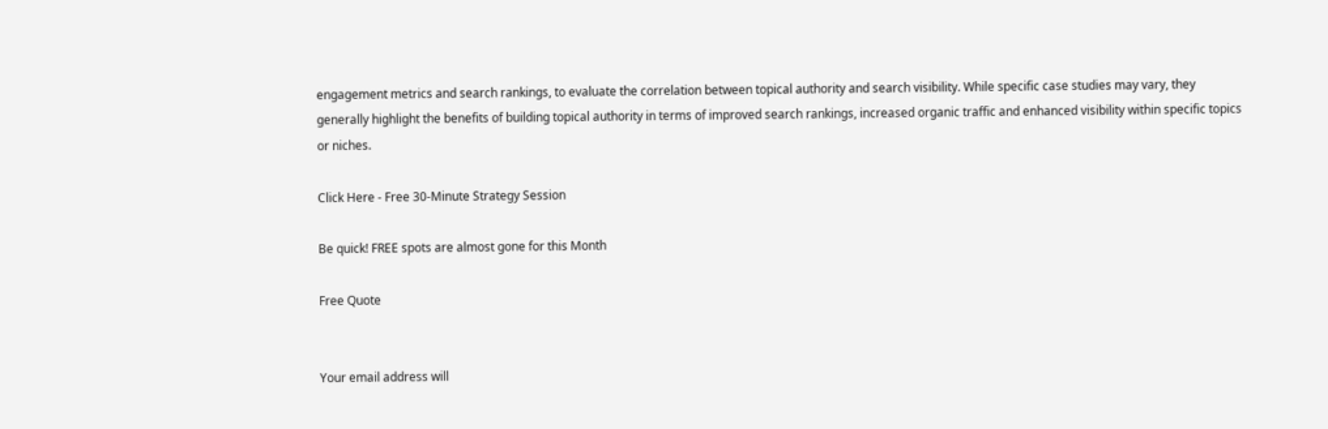engagement metrics and search rankings, to evaluate the correlation between topical authority and search visibility. While specific case studies may vary, they generally highlight the benefits of building topical authority in terms of improved search rankings, increased organic traffic and enhanced visibility within specific topics or niches.

Click Here - Free 30-Minute Strategy Session

Be quick! FREE spots are almost gone for this Month

Free Quote


Your email address will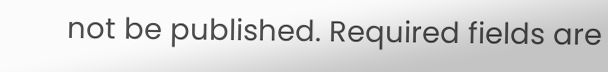not be published. Required fields are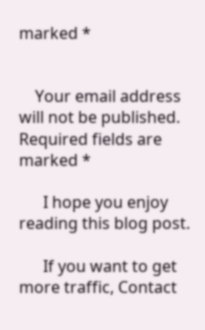marked *


    Your email address will not be published. Required fields are marked *

      I hope you enjoy reading this blog post.

      If you want to get more traffic, Contact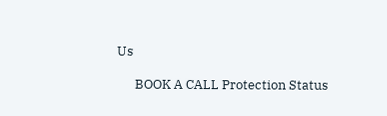Us

      BOOK A CALL Protection Status